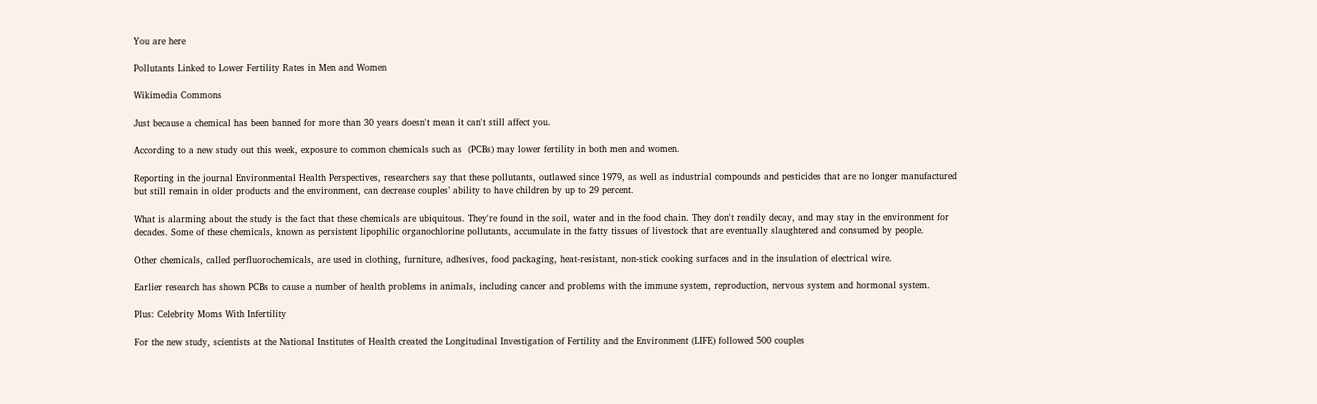You are here

Pollutants Linked to Lower Fertility Rates in Men and Women

Wikimedia Commons

Just because a chemical has been banned for more than 30 years doesn't mean it can't still affect you.

According to a new study out this week, exposure to common chemicals such as  (PCBs) may lower fertility in both men and women.

Reporting in the journal Environmental Health Perspectives, researchers say that these pollutants, outlawed since 1979, as well as industrial compounds and pesticides that are no longer manufactured but still remain in older products and the environment, can decrease couples’ ability to have children by up to 29 percent.

What is alarming about the study is the fact that these chemicals are ubiquitous. They're found in the soil, water and in the food chain. They don't readily decay, and may stay in the environment for decades. Some of these chemicals, known as persistent lipophilic organochlorine pollutants, accumulate in the fatty tissues of livestock that are eventually slaughtered and consumed by people.

Other chemicals, called perfluorochemicals, are used in clothing, furniture, adhesives, food packaging, heat-resistant, non-stick cooking surfaces and in the insulation of electrical wire.

Earlier research has shown PCBs to cause a number of health problems in animals, including cancer and problems with the immune system, reproduction, nervous system and hormonal system.

Plus: Celebrity Moms With Infertility

For the new study, scientists at the National Institutes of Health created the Longitudinal Investigation of Fertility and the Environment (LIFE) followed 500 couples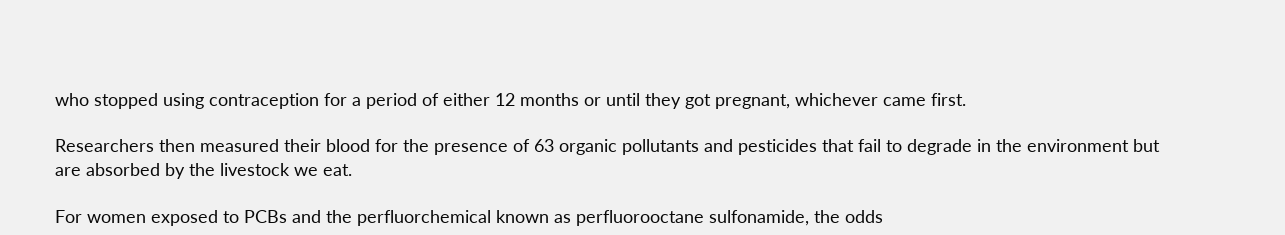who stopped using contraception for a period of either 12 months or until they got pregnant, whichever came first.

Researchers then measured their blood for the presence of 63 organic pollutants and pesticides that fail to degrade in the environment but are absorbed by the livestock we eat.

For women exposed to PCBs and the perfluorchemical known as perfluorooctane sulfonamide, the odds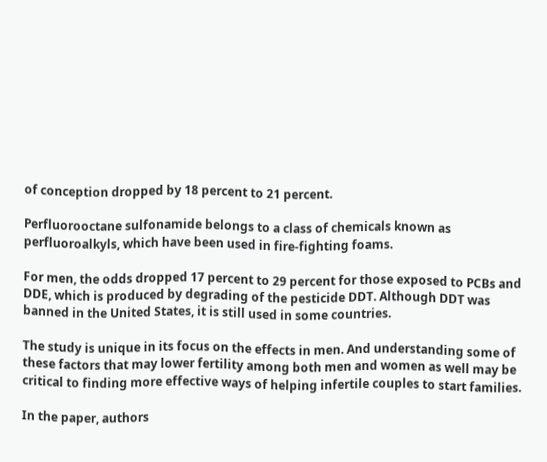of conception dropped by 18 percent to 21 percent.

Perfluorooctane sulfonamide belongs to a class of chemicals known as perfluoroalkyls, which have been used in fire-fighting foams.

For men, the odds dropped 17 percent to 29 percent for those exposed to PCBs and DDE, which is produced by degrading of the pesticide DDT. Although DDT was banned in the United States, it is still used in some countries.

The study is unique in its focus on the effects in men. And understanding some of these factors that may lower fertility among both men and women as well may be critical to finding more effective ways of helping infertile couples to start families.

In the paper, authors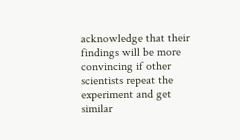acknowledge that their findings will be more convincing if other scientists repeat the experiment and get similar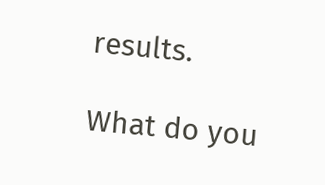results.

What do you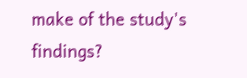make of the study's findings?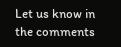Let us know in the comments